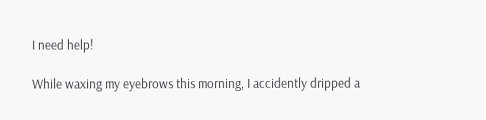I need help!

While waxing my eyebrows this morning, I accidently dripped a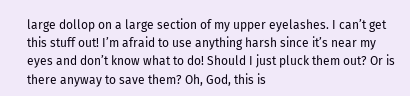large dollop on a large section of my upper eyelashes. I can’t get this stuff out! I’m afraid to use anything harsh since it’s near my eyes and don’t know what to do! Should I just pluck them out? Or is there anyway to save them? Oh, God, this is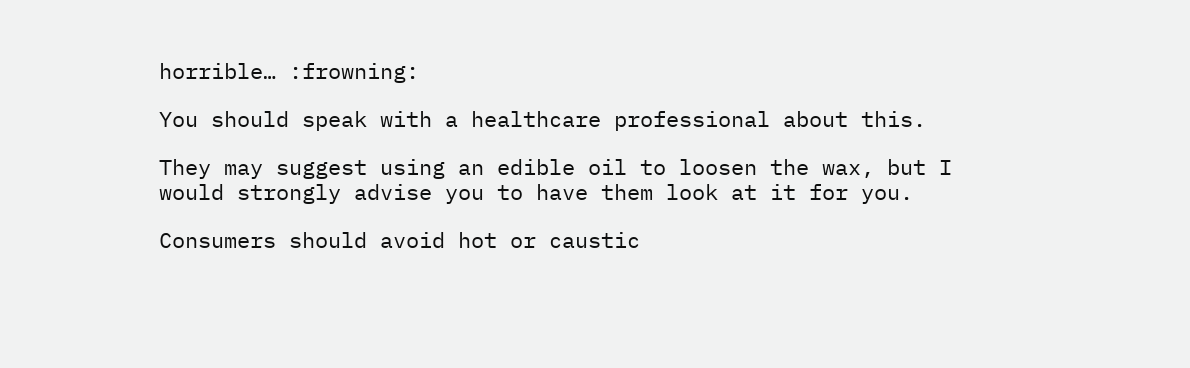horrible… :frowning:

You should speak with a healthcare professional about this.

They may suggest using an edible oil to loosen the wax, but I would strongly advise you to have them look at it for you.

Consumers should avoid hot or caustic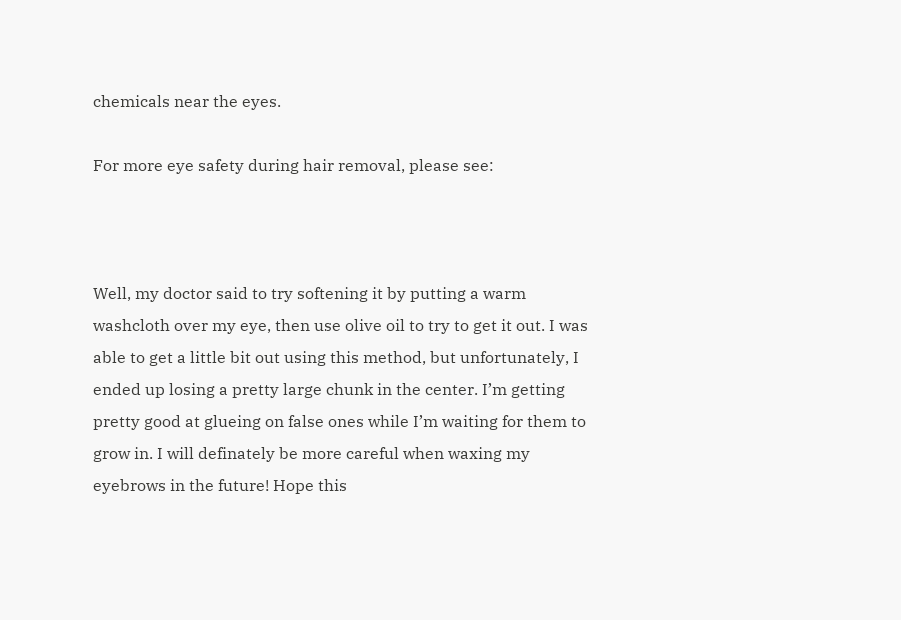chemicals near the eyes.

For more eye safety during hair removal, please see:



Well, my doctor said to try softening it by putting a warm washcloth over my eye, then use olive oil to try to get it out. I was able to get a little bit out using this method, but unfortunately, I ended up losing a pretty large chunk in the center. I’m getting pretty good at glueing on false ones while I’m waiting for them to grow in. I will definately be more careful when waxing my eyebrows in the future! Hope this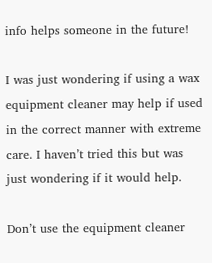info helps someone in the future!

I was just wondering if using a wax equipment cleaner may help if used in the correct manner with extreme care. I haven’t tried this but was just wondering if it would help.

Don’t use the equipment cleaner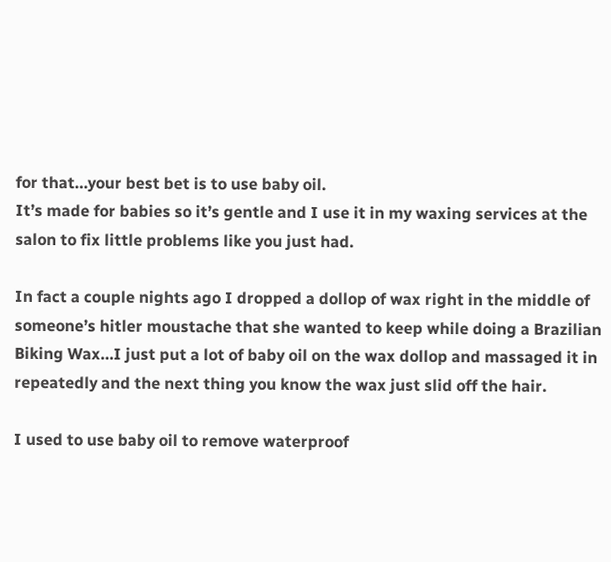for that…your best bet is to use baby oil.
It’s made for babies so it’s gentle and I use it in my waxing services at the salon to fix little problems like you just had.

In fact a couple nights ago I dropped a dollop of wax right in the middle of someone’s hitler moustache that she wanted to keep while doing a Brazilian Biking Wax…I just put a lot of baby oil on the wax dollop and massaged it in repeatedly and the next thing you know the wax just slid off the hair.

I used to use baby oil to remove waterproof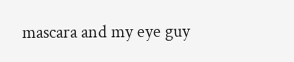mascara and my eye guy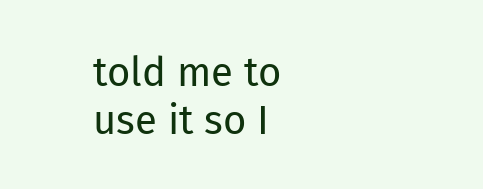told me to use it so I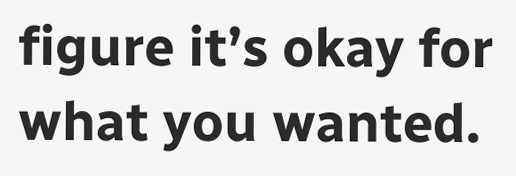figure it’s okay for what you wanted.